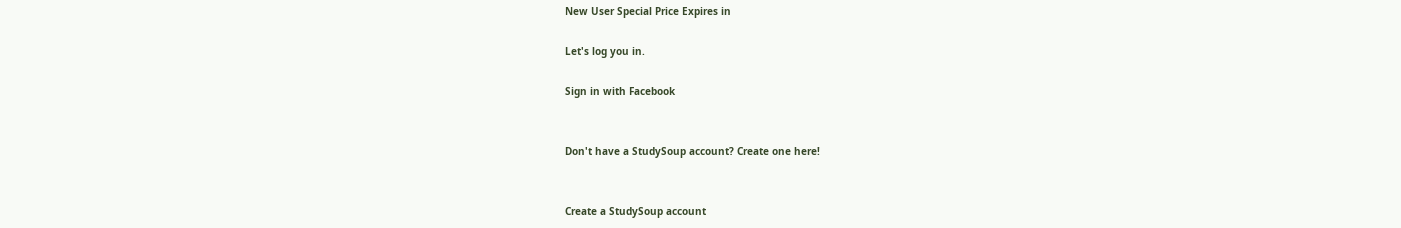New User Special Price Expires in

Let's log you in.

Sign in with Facebook


Don't have a StudySoup account? Create one here!


Create a StudySoup account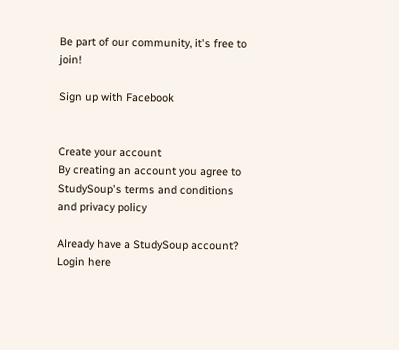Be part of our community, it's free to join!

Sign up with Facebook


Create your account
By creating an account you agree to StudySoup's terms and conditions and privacy policy

Already have a StudySoup account? Login here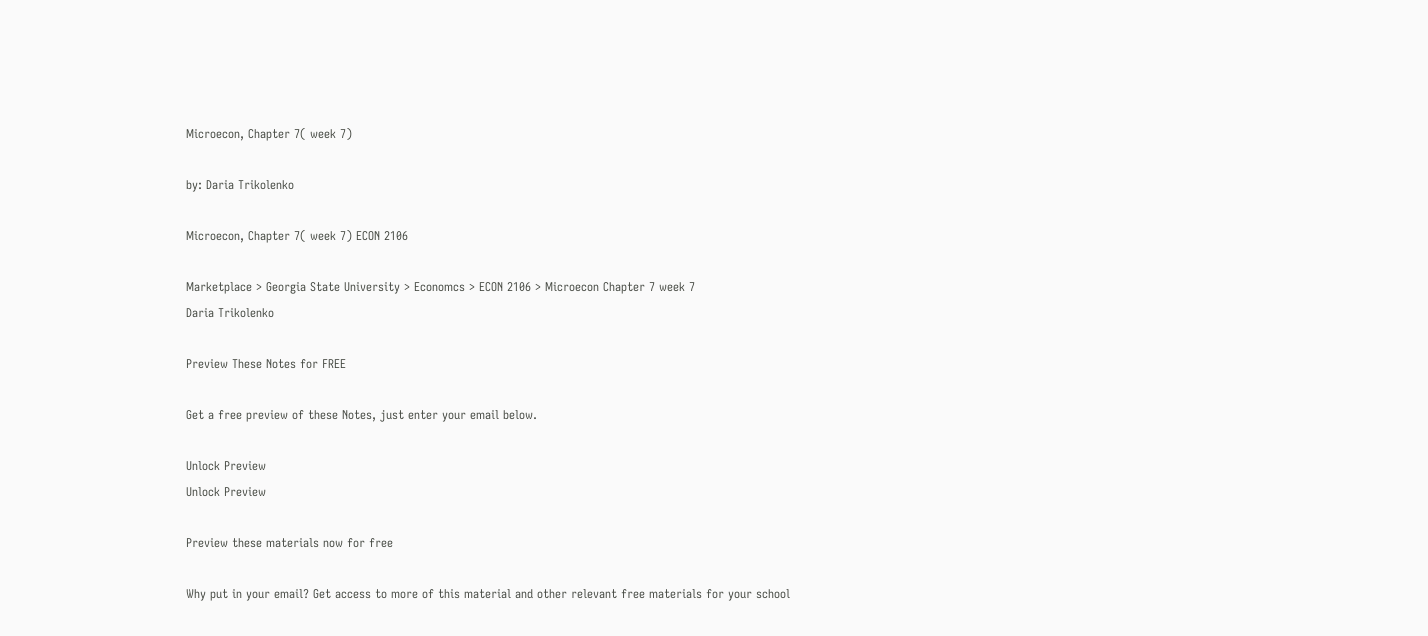Microecon, Chapter 7( week 7)

by: Daria Trikolenko

Microecon, Chapter 7( week 7) ECON 2106

Marketplace > Georgia State University > Economcs > ECON 2106 > Microecon Chapter 7 week 7
Daria Trikolenko

Preview These Notes for FREE

Get a free preview of these Notes, just enter your email below.

Unlock Preview
Unlock Preview

Preview these materials now for free

Why put in your email? Get access to more of this material and other relevant free materials for your school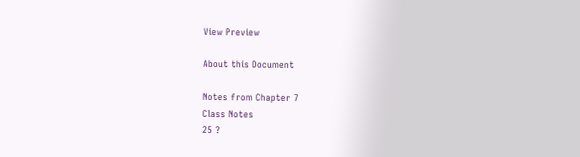View Preview

About this Document

Notes from Chapter 7
Class Notes
25 ?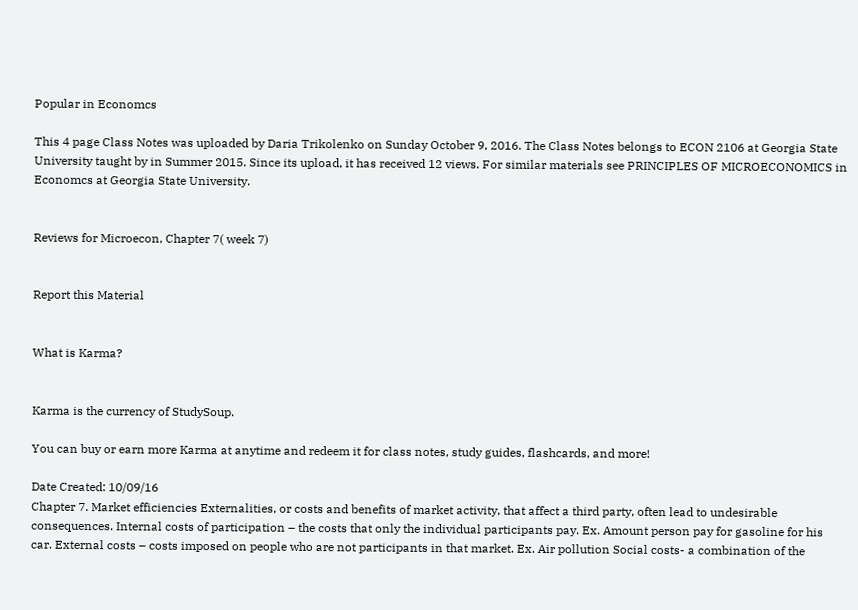Popular in Economcs

This 4 page Class Notes was uploaded by Daria Trikolenko on Sunday October 9, 2016. The Class Notes belongs to ECON 2106 at Georgia State University taught by in Summer 2015. Since its upload, it has received 12 views. For similar materials see PRINCIPLES OF MICROECONOMICS in Economcs at Georgia State University.


Reviews for Microecon, Chapter 7( week 7)


Report this Material


What is Karma?


Karma is the currency of StudySoup.

You can buy or earn more Karma at anytime and redeem it for class notes, study guides, flashcards, and more!

Date Created: 10/09/16
Chapter 7. Market efficiencies Externalities, or costs and benefits of market activity, that affect a third party, often lead to undesirable consequences. Internal costs of participation – the costs that only the individual participants pay. Ex. Amount person pay for gasoline for his car. External costs – costs imposed on people who are not participants in that market. Ex. Air pollution Social costs- a combination of the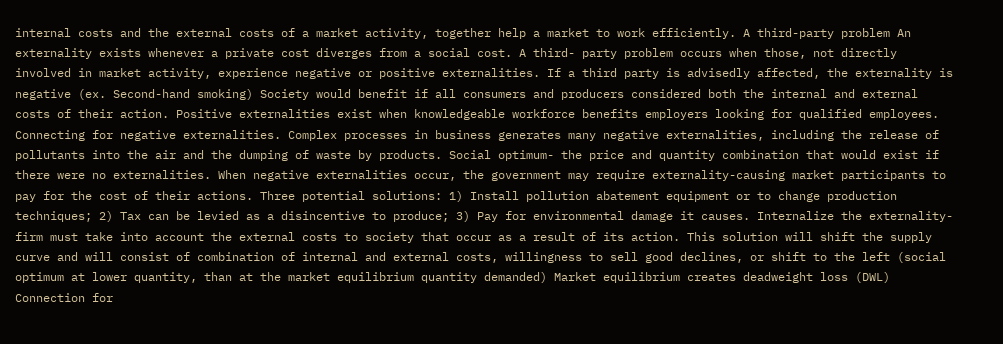internal costs and the external costs of a market activity, together help a market to work efficiently. A third-party problem An externality exists whenever a private cost diverges from a social cost. A third- party problem occurs when those, not directly involved in market activity, experience negative or positive externalities. If a third party is advisedly affected, the externality is negative (ex. Second-hand smoking) Society would benefit if all consumers and producers considered both the internal and external costs of their action. Positive externalities exist when knowledgeable workforce benefits employers looking for qualified employees. Connecting for negative externalities. Complex processes in business generates many negative externalities, including the release of pollutants into the air and the dumping of waste by products. Social optimum- the price and quantity combination that would exist if there were no externalities. When negative externalities occur, the government may require externality-causing market participants to pay for the cost of their actions. Three potential solutions: 1) Install pollution abatement equipment or to change production techniques; 2) Tax can be levied as a disincentive to produce; 3) Pay for environmental damage it causes. Internalize the externality- firm must take into account the external costs to society that occur as a result of its action. This solution will shift the supply curve and will consist of combination of internal and external costs, willingness to sell good declines, or shift to the left (social optimum at lower quantity, than at the market equilibrium quantity demanded) Market equilibrium creates deadweight loss (DWL) Connection for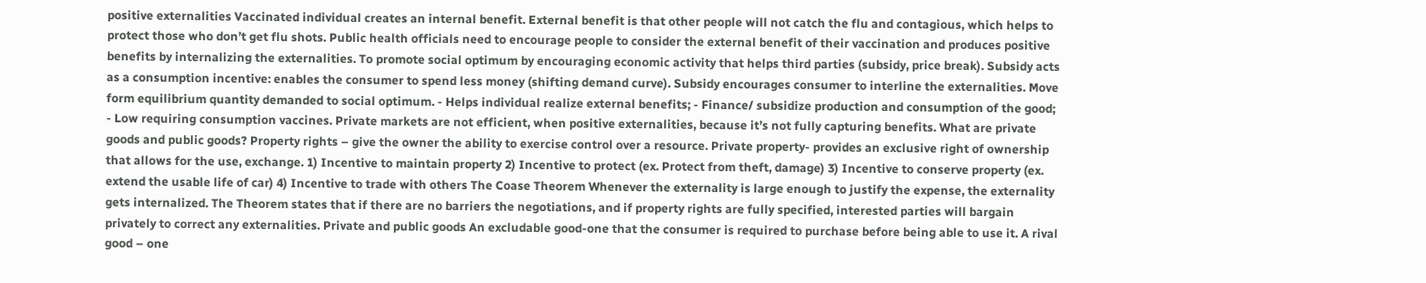positive externalities Vaccinated individual creates an internal benefit. External benefit is that other people will not catch the flu and contagious, which helps to protect those who don’t get flu shots. Public health officials need to encourage people to consider the external benefit of their vaccination and produces positive benefits by internalizing the externalities. To promote social optimum by encouraging economic activity that helps third parties (subsidy, price break). Subsidy acts as a consumption incentive: enables the consumer to spend less money (shifting demand curve). Subsidy encourages consumer to interline the externalities. Move form equilibrium quantity demanded to social optimum. - Helps individual realize external benefits; - Finance/ subsidize production and consumption of the good; - Low requiring consumption vaccines. Private markets are not efficient, when positive externalities, because it’s not fully capturing benefits. What are private goods and public goods? Property rights – give the owner the ability to exercise control over a resource. Private property- provides an exclusive right of ownership that allows for the use, exchange. 1) Incentive to maintain property 2) Incentive to protect (ex. Protect from theft, damage) 3) Incentive to conserve property (ex. extend the usable life of car) 4) Incentive to trade with others The Coase Theorem Whenever the externality is large enough to justify the expense, the externality gets internalized. The Theorem states that if there are no barriers the negotiations, and if property rights are fully specified, interested parties will bargain privately to correct any externalities. Private and public goods An excludable good-one that the consumer is required to purchase before being able to use it. A rival good – one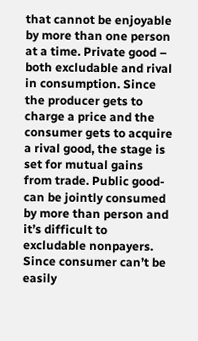that cannot be enjoyable by more than one person at a time. Private good – both excludable and rival in consumption. Since the producer gets to charge a price and the consumer gets to acquire a rival good, the stage is set for mutual gains from trade. Public good- can be jointly consumed by more than person and it’s difficult to excludable nonpayers. Since consumer can’t be easily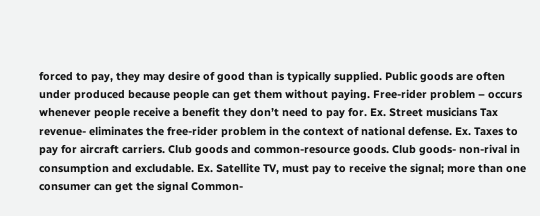forced to pay, they may desire of good than is typically supplied. Public goods are often under produced because people can get them without paying. Free-rider problem – occurs whenever people receive a benefit they don’t need to pay for. Ex. Street musicians Tax revenue- eliminates the free-rider problem in the context of national defense. Ex. Taxes to pay for aircraft carriers. Club goods and common-resource goods. Club goods- non-rival in consumption and excludable. Ex. Satellite TV, must pay to receive the signal; more than one consumer can get the signal Common-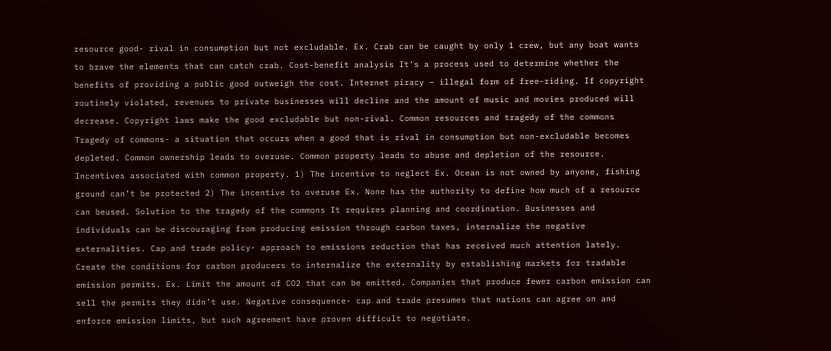resource good- rival in consumption but not excludable. Ex. Crab can be caught by only 1 crew, but any boat wants to brave the elements that can catch crab. Cost-benefit analysis It’s a process used to determine whether the benefits of providing a public good outweigh the cost. Internet piracy – illegal form of free-riding. If copyright routinely violated, revenues to private businesses will decline and the amount of music and movies produced will decrease. Copyright laws make the good excludable but non-rival. Common resources and tragedy of the commons Tragedy of commons- a situation that occurs when a good that is rival in consumption but non-excludable becomes depleted. Common ownership leads to overuse. Common property leads to abuse and depletion of the resource. Incentives associated with common property. 1) The incentive to neglect Ex. Ocean is not owned by anyone, fishing ground can’t be protected 2) The incentive to overuse Ex. None has the authority to define how much of a resource can beused. Solution to the tragedy of the commons It requires planning and coordination. Businesses and individuals can be discouraging from producing emission through carbon taxes, internalize the negative externalities. Cap and trade policy- approach to emissions reduction that has received much attention lately. Create the conditions for carbon producers to internalize the externality by establishing markets for tradable emission permits. Ex. Limit the amount of CO2 that can be emitted. Companies that produce fewer carbon emission can sell the permits they didn’t use. Negative consequence- cap and trade presumes that nations can agree on and enforce emission limits, but such agreement have proven difficult to negotiate.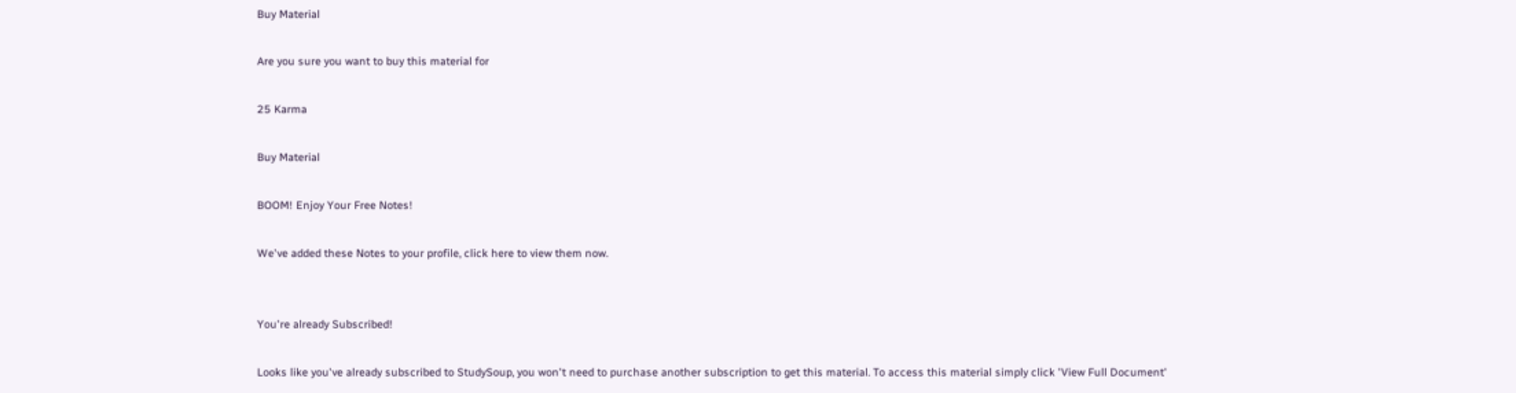Buy Material

Are you sure you want to buy this material for

25 Karma

Buy Material

BOOM! Enjoy Your Free Notes!

We've added these Notes to your profile, click here to view them now.


You're already Subscribed!

Looks like you've already subscribed to StudySoup, you won't need to purchase another subscription to get this material. To access this material simply click 'View Full Document'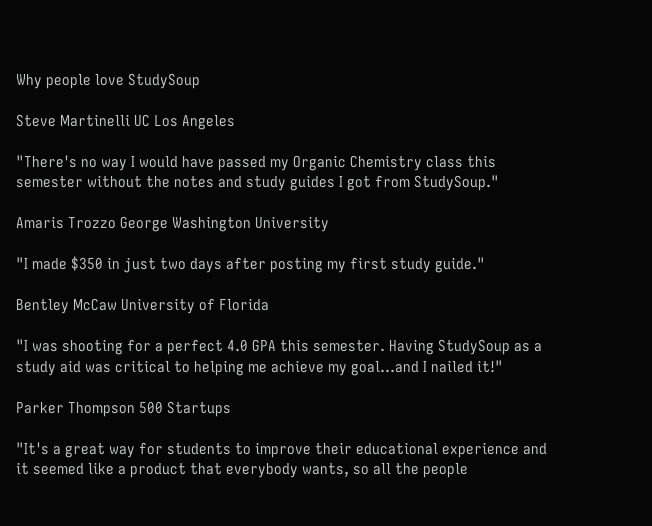Why people love StudySoup

Steve Martinelli UC Los Angeles

"There's no way I would have passed my Organic Chemistry class this semester without the notes and study guides I got from StudySoup."

Amaris Trozzo George Washington University

"I made $350 in just two days after posting my first study guide."

Bentley McCaw University of Florida

"I was shooting for a perfect 4.0 GPA this semester. Having StudySoup as a study aid was critical to helping me achieve my goal...and I nailed it!"

Parker Thompson 500 Startups

"It's a great way for students to improve their educational experience and it seemed like a product that everybody wants, so all the people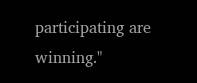participating are winning."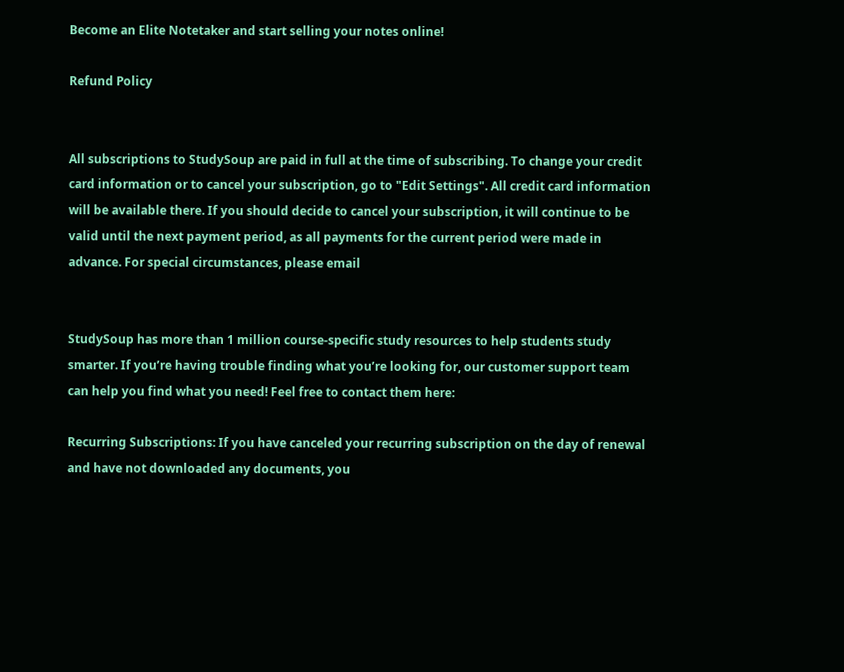Become an Elite Notetaker and start selling your notes online!

Refund Policy


All subscriptions to StudySoup are paid in full at the time of subscribing. To change your credit card information or to cancel your subscription, go to "Edit Settings". All credit card information will be available there. If you should decide to cancel your subscription, it will continue to be valid until the next payment period, as all payments for the current period were made in advance. For special circumstances, please email


StudySoup has more than 1 million course-specific study resources to help students study smarter. If you’re having trouble finding what you’re looking for, our customer support team can help you find what you need! Feel free to contact them here:

Recurring Subscriptions: If you have canceled your recurring subscription on the day of renewal and have not downloaded any documents, you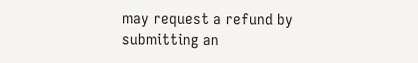may request a refund by submitting an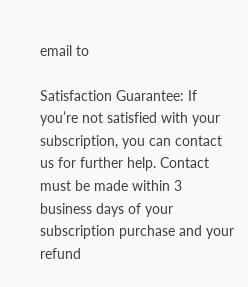email to

Satisfaction Guarantee: If you’re not satisfied with your subscription, you can contact us for further help. Contact must be made within 3 business days of your subscription purchase and your refund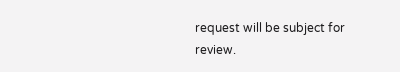request will be subject for review.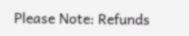Please Note: Refunds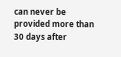can never be provided more than 30 days after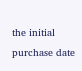the initial purchase date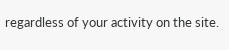regardless of your activity on the site.